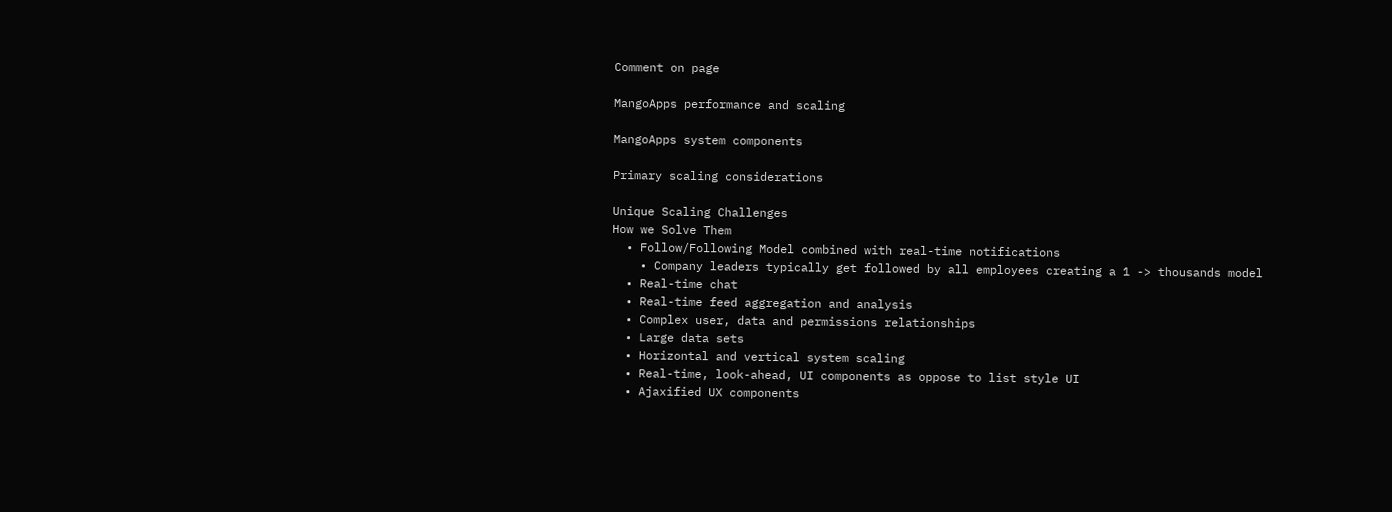Comment on page

MangoApps performance and scaling

MangoApps system components

Primary scaling considerations

Unique Scaling Challenges
How we Solve Them
  • Follow/Following Model combined with real-time notifications
    • Company leaders typically get followed by all employees creating a 1 -> thousands model
  • Real-time chat
  • Real-time feed aggregation and analysis
  • Complex user, data and permissions relationships
  • Large data sets
  • Horizontal and vertical system scaling
  • Real-time, look-ahead, UI components as oppose to list style UI
  • Ajaxified UX components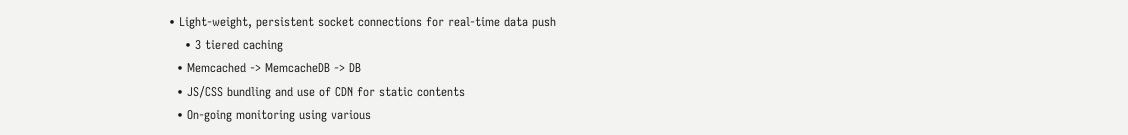• Light-weight, persistent socket connections for real-time data push
    • 3 tiered caching
  • Memcached -> MemcacheDB -> DB
  • JS/CSS bundling and use of CDN for static contents
  • On-going monitoring using various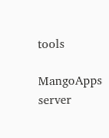tools

MangoApps server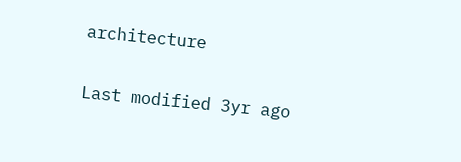architecture

Last modified 3yr ago